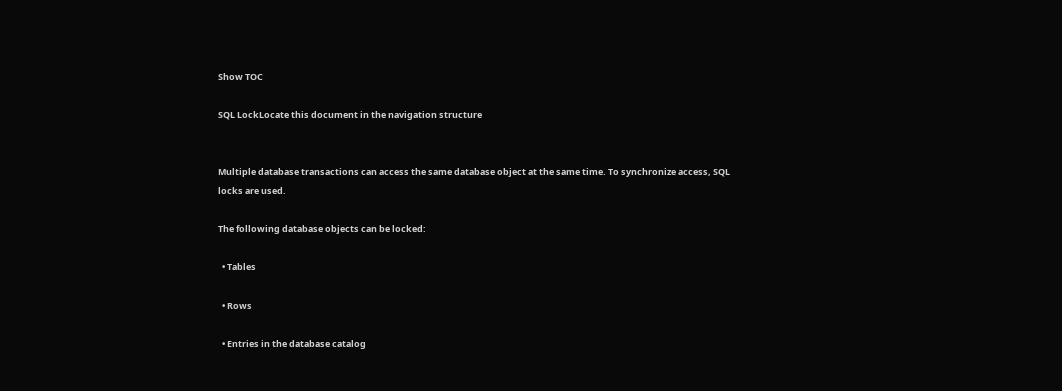Show TOC

SQL LockLocate this document in the navigation structure


Multiple database transactions can access the same database object at the same time. To synchronize access, SQL locks are used.

The following database objects can be locked:

  • Tables

  • Rows

  • Entries in the database catalog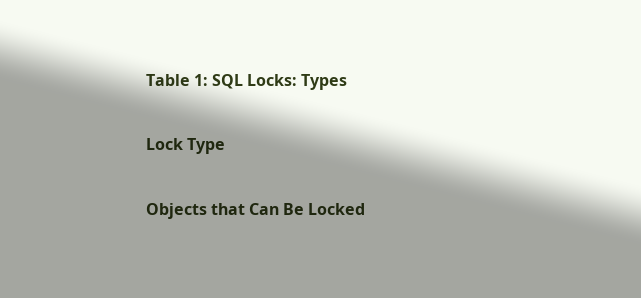Table 1: SQL Locks: Types

Lock Type

Objects that Can Be Locked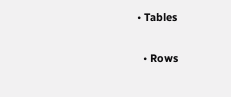• Tables

  • Rows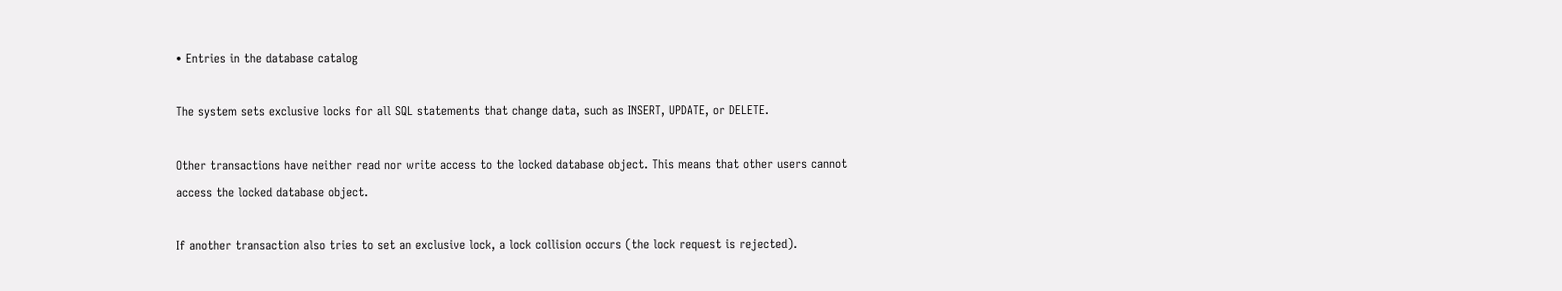• Entries in the database catalog

The system sets exclusive locks for all SQL statements that change data, such as INSERT, UPDATE, or DELETE.

Other transactions have neither read nor write access to the locked database object. This means that other users cannot access the locked database object.

If another transaction also tries to set an exclusive lock, a lock collision occurs (the lock request is rejected).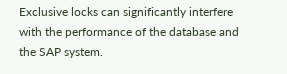Exclusive locks can significantly interfere with the performance of the database and the SAP system.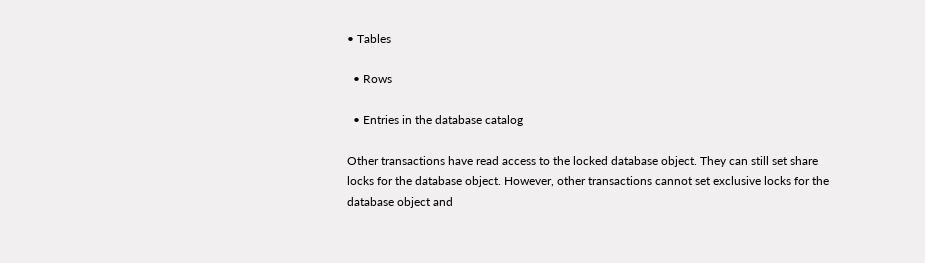• Tables

  • Rows

  • Entries in the database catalog

Other transactions have read access to the locked database object. They can still set share locks for the database object. However, other transactions cannot set exclusive locks for the database object and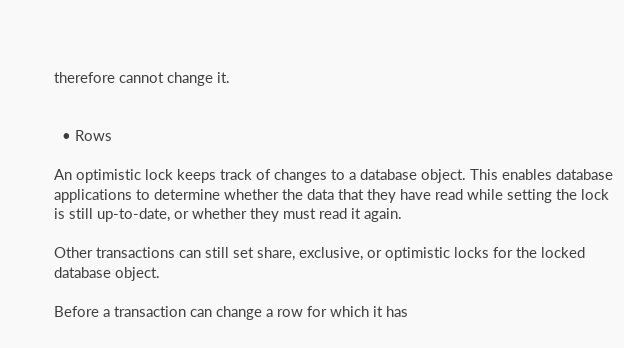therefore cannot change it.


  • Rows

An optimistic lock keeps track of changes to a database object. This enables database applications to determine whether the data that they have read while setting the lock is still up-to-date, or whether they must read it again.

Other transactions can still set share, exclusive, or optimistic locks for the locked database object.

Before a transaction can change a row for which it has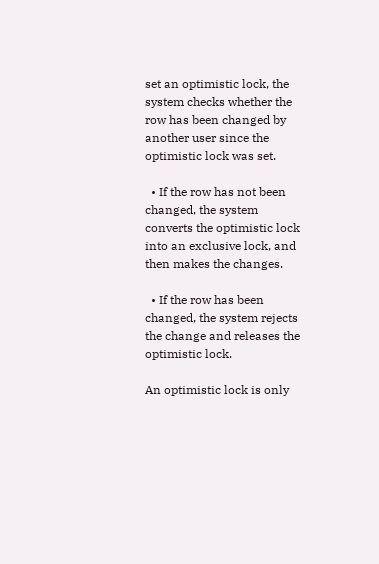set an optimistic lock, the system checks whether the row has been changed by another user since the optimistic lock was set.

  • If the row has not been changed, the system converts the optimistic lock into an exclusive lock, and then makes the changes.

  • If the row has been changed, the system rejects the change and releases the optimistic lock.

An optimistic lock is only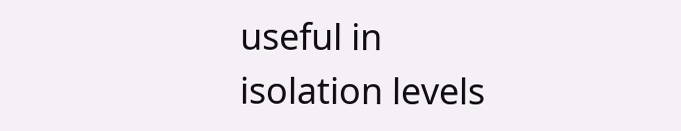useful in isolation levels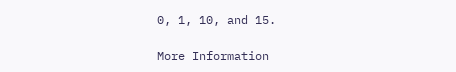0, 1, 10, and 15.

More Information